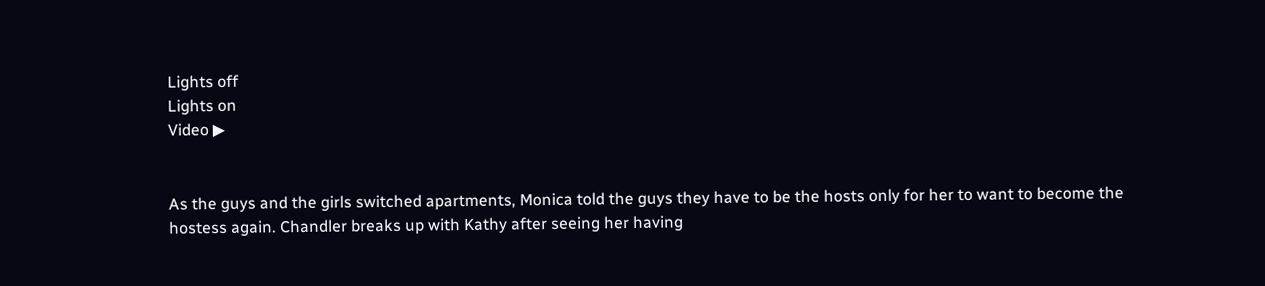Lights off
Lights on
Video ▶


As the guys and the girls switched apartments, Monica told the guys they have to be the hosts only for her to want to become the hostess again. Chandler breaks up with Kathy after seeing her having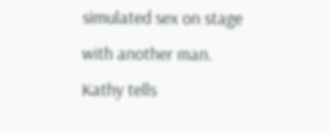simulated sex on stage with another man. Kathy tells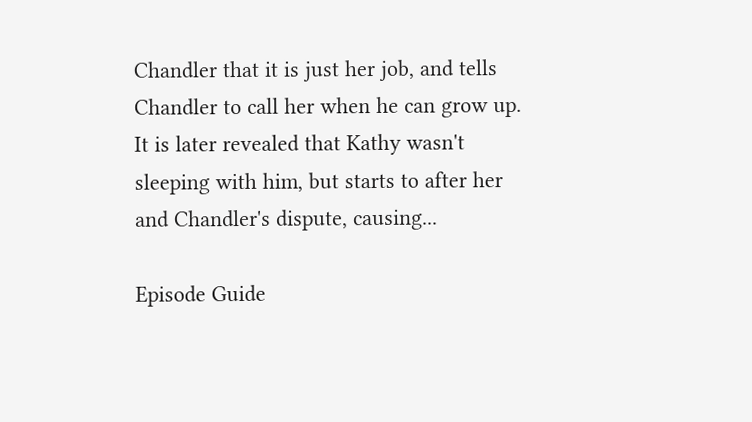Chandler that it is just her job, and tells Chandler to call her when he can grow up. It is later revealed that Kathy wasn't sleeping with him, but starts to after her and Chandler's dispute, causing...

Episode Guide